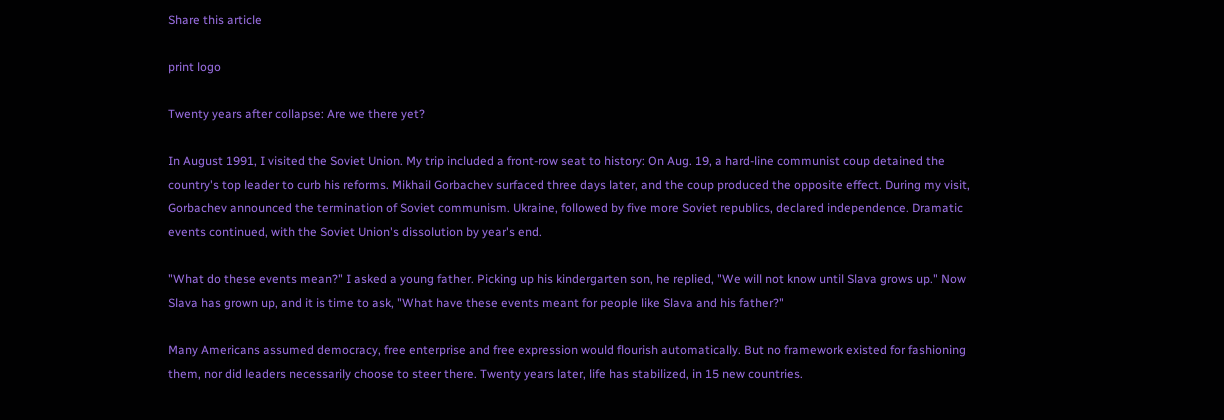Share this article

print logo

Twenty years after collapse: Are we there yet?

In August 1991, I visited the Soviet Union. My trip included a front-row seat to history: On Aug. 19, a hard-line communist coup detained the country's top leader to curb his reforms. Mikhail Gorbachev surfaced three days later, and the coup produced the opposite effect. During my visit, Gorbachev announced the termination of Soviet communism. Ukraine, followed by five more Soviet republics, declared independence. Dramatic events continued, with the Soviet Union's dissolution by year's end.

"What do these events mean?" I asked a young father. Picking up his kindergarten son, he replied, "We will not know until Slava grows up." Now Slava has grown up, and it is time to ask, "What have these events meant for people like Slava and his father?"

Many Americans assumed democracy, free enterprise and free expression would flourish automatically. But no framework existed for fashioning them, nor did leaders necessarily choose to steer there. Twenty years later, life has stabilized, in 15 new countries.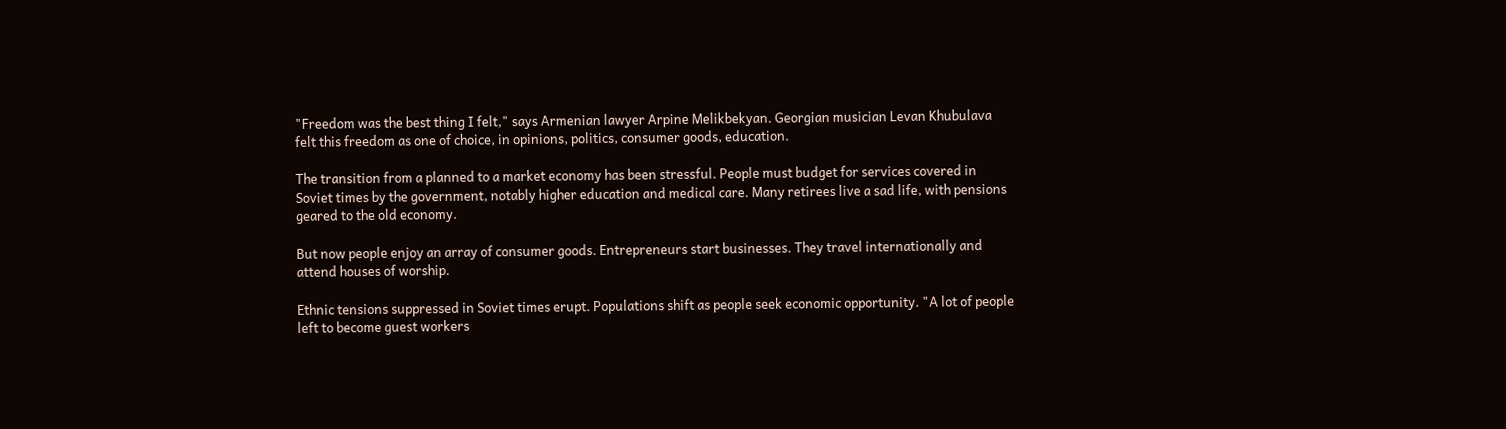"Freedom was the best thing I felt," says Armenian lawyer Arpine Melikbekyan. Georgian musician Levan Khubulava felt this freedom as one of choice, in opinions, politics, consumer goods, education.

The transition from a planned to a market economy has been stressful. People must budget for services covered in Soviet times by the government, notably higher education and medical care. Many retirees live a sad life, with pensions geared to the old economy.

But now people enjoy an array of consumer goods. Entrepreneurs start businesses. They travel internationally and attend houses of worship.

Ethnic tensions suppressed in Soviet times erupt. Populations shift as people seek economic opportunity. "A lot of people left to become guest workers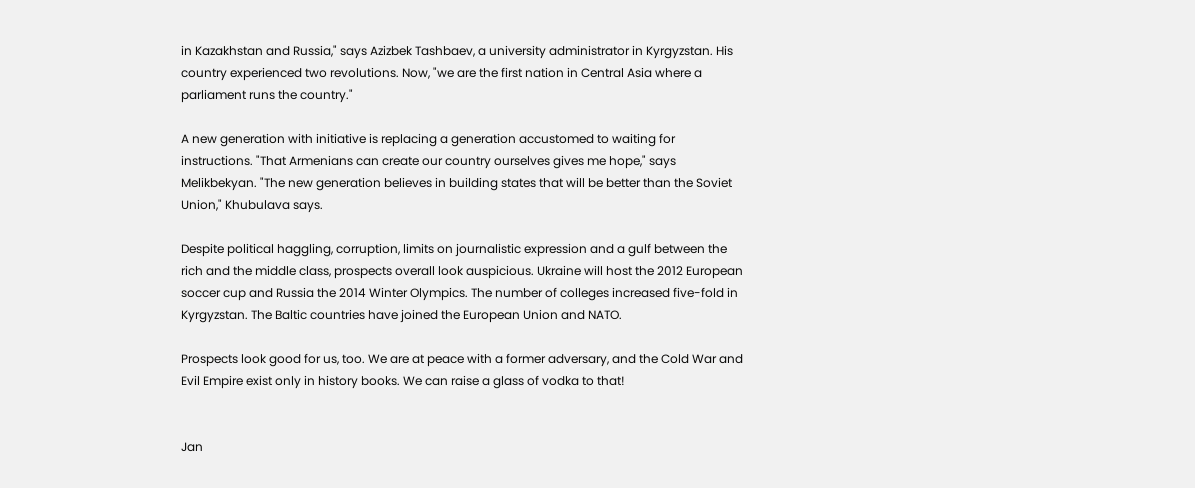in Kazakhstan and Russia," says Azizbek Tashbaev, a university administrator in Kyrgyzstan. His country experienced two revolutions. Now, "we are the first nation in Central Asia where a parliament runs the country."

A new generation with initiative is replacing a generation accustomed to waiting for instructions. "That Armenians can create our country ourselves gives me hope," says Melikbekyan. "The new generation believes in building states that will be better than the Soviet Union," Khubulava says.

Despite political haggling, corruption, limits on journalistic expression and a gulf between the rich and the middle class, prospects overall look auspicious. Ukraine will host the 2012 European soccer cup and Russia the 2014 Winter Olympics. The number of colleges increased five-fold in Kyrgyzstan. The Baltic countries have joined the European Union and NATO.

Prospects look good for us, too. We are at peace with a former adversary, and the Cold War and Evil Empire exist only in history books. We can raise a glass of vodka to that!


Jan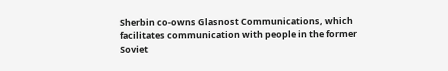Sherbin co-owns Glasnost Communications, which facilitates communication with people in the former Soviet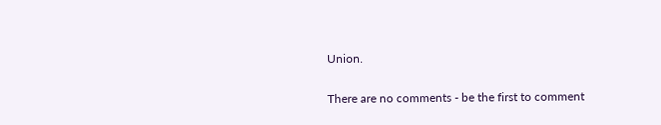Union.

There are no comments - be the first to comment